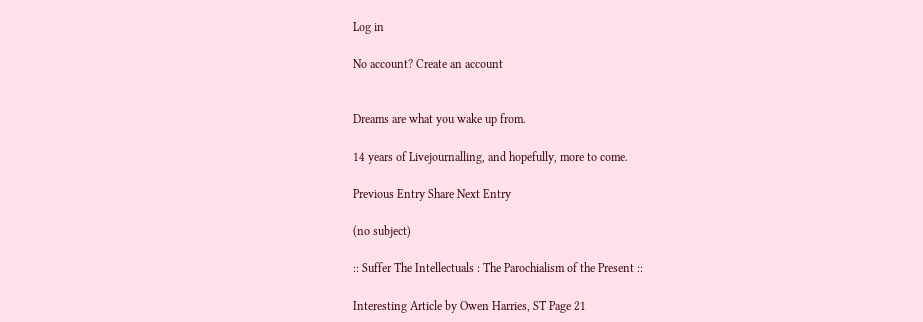Log in

No account? Create an account


Dreams are what you wake up from.

14 years of Livejournalling, and hopefully, more to come.

Previous Entry Share Next Entry

(no subject)

:: Suffer The Intellectuals : The Parochialism of the Present ::

Interesting Article by Owen Harries, ST Page 21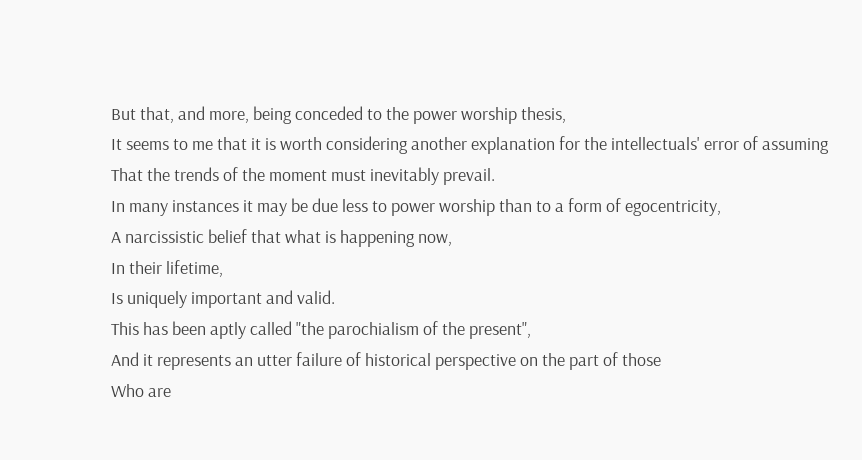But that, and more, being conceded to the power worship thesis,
It seems to me that it is worth considering another explanation for the intellectuals' error of assuming
That the trends of the moment must inevitably prevail.
In many instances it may be due less to power worship than to a form of egocentricity,
A narcissistic belief that what is happening now,
In their lifetime,
Is uniquely important and valid.
This has been aptly called "the parochialism of the present",
And it represents an utter failure of historical perspective on the part of those
Who are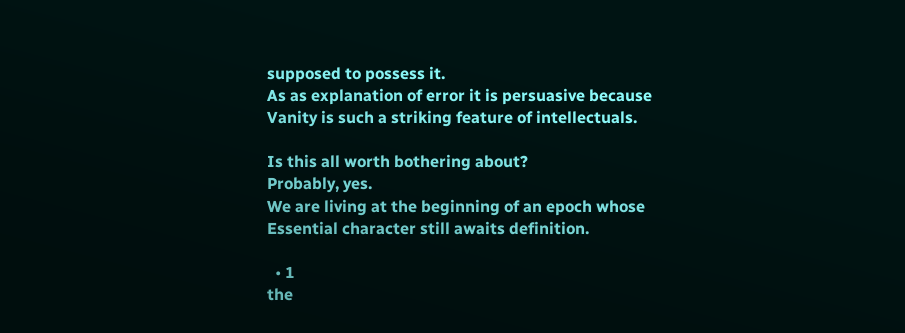supposed to possess it.
As as explanation of error it is persuasive because
Vanity is such a striking feature of intellectuals.

Is this all worth bothering about?
Probably, yes.
We are living at the beginning of an epoch whose
Essential character still awaits definition.

  • 1
the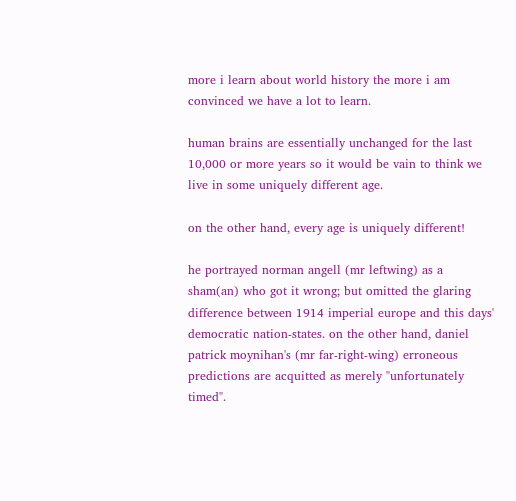more i learn about world history the more i am convinced we have a lot to learn.

human brains are essentially unchanged for the last 10,000 or more years so it would be vain to think we live in some uniquely different age.

on the other hand, every age is uniquely different!

he portrayed norman angell (mr leftwing) as a sham(an) who got it wrong; but omitted the glaring difference between 1914 imperial europe and this days' democratic nation-states. on the other hand, daniel patrick moynihan's (mr far-right-wing) erroneous predictions are acquitted as merely "unfortunately timed".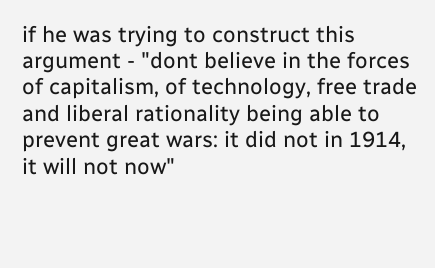if he was trying to construct this argument - "dont believe in the forces of capitalism, of technology, free trade and liberal rationality being able to prevent great wars: it did not in 1914, it will not now"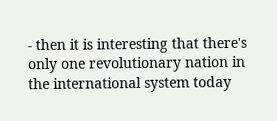- then it is interesting that there's only one revolutionary nation in the international system today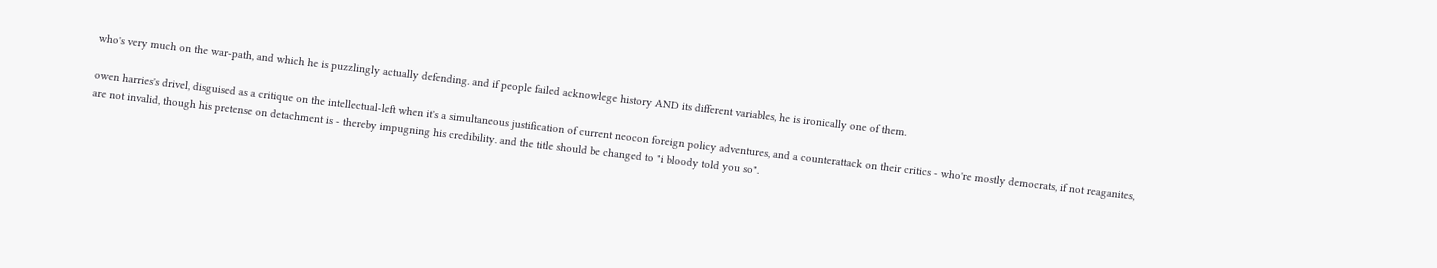who's very much on the war-path, and which he is puzzlingly actually defending. and if people failed acknowlege history AND its different variables, he is ironically one of them.

owen harries's drivel, disguised as a critique on the intellectual-left when it's a simultaneous justification of current neocon foreign policy adventures, and a counterattack on their critics - who're mostly democrats, if not reaganites, are not invalid, though his pretense on detachment is - thereby impugning his credibility. and the title should be changed to "i bloody told you so".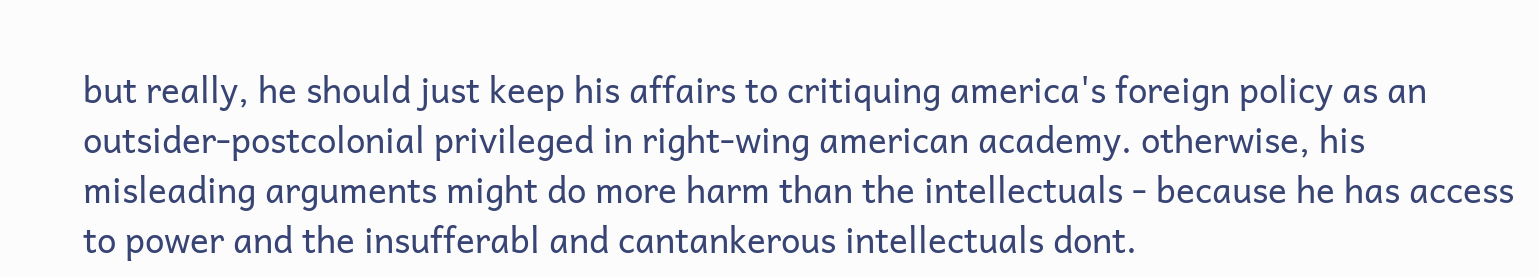but really, he should just keep his affairs to critiquing america's foreign policy as an outsider-postcolonial privileged in right-wing american academy. otherwise, his misleading arguments might do more harm than the intellectuals - because he has access to power and the insufferabl and cantankerous intellectuals dont.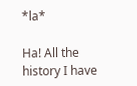*la*

Ha! All the history I have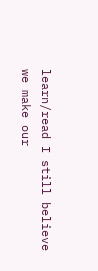learn/read I still believe we make our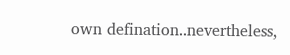own defination..nevertheless,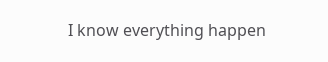I know everything happen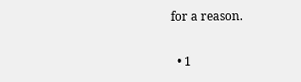for a reason.

  • 1